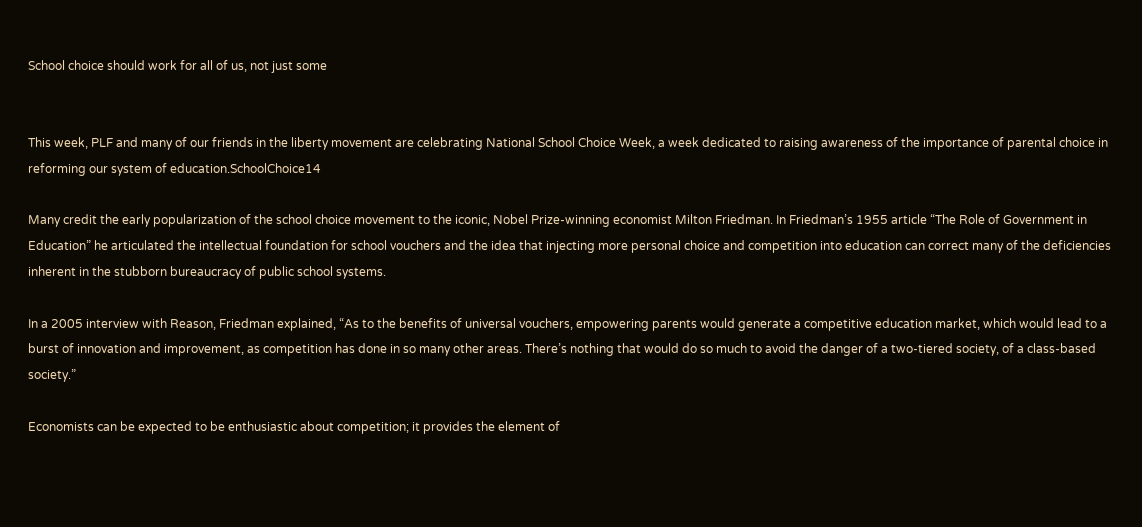School choice should work for all of us, not just some


This week, PLF and many of our friends in the liberty movement are celebrating National School Choice Week, a week dedicated to raising awareness of the importance of parental choice in reforming our system of education.SchoolChoice14

Many credit the early popularization of the school choice movement to the iconic, Nobel Prize-winning economist Milton Friedman. In Friedman’s 1955 article “The Role of Government in Education” he articulated the intellectual foundation for school vouchers and the idea that injecting more personal choice and competition into education can correct many of the deficiencies inherent in the stubborn bureaucracy of public school systems.

In a 2005 interview with Reason, Friedman explained, “As to the benefits of universal vouchers, empowering parents would generate a competitive education market, which would lead to a burst of innovation and improvement, as competition has done in so many other areas. There’s nothing that would do so much to avoid the danger of a two-tiered society, of a class-based society.”

Economists can be expected to be enthusiastic about competition; it provides the element of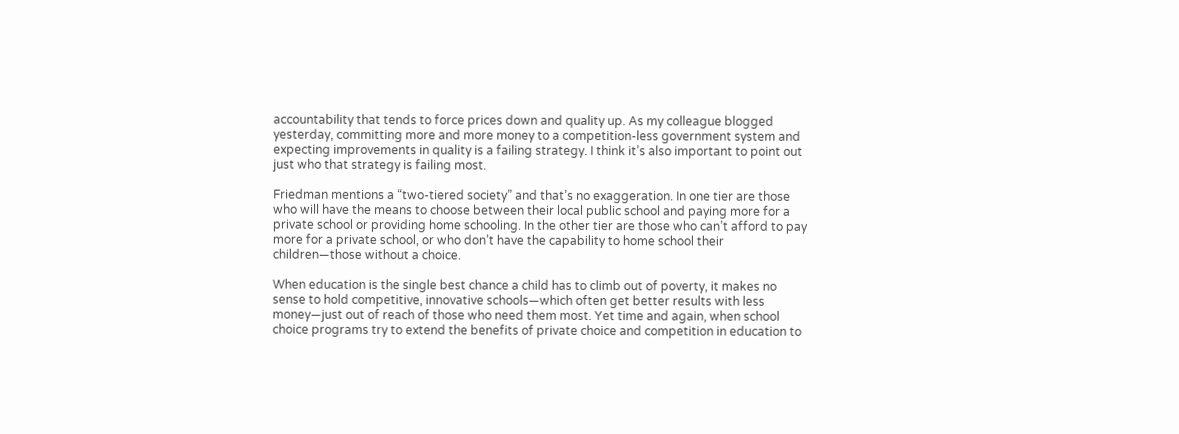accountability that tends to force prices down and quality up. As my colleague blogged yesterday, committing more and more money to a competition-less government system and expecting improvements in quality is a failing strategy. I think it’s also important to point out just who that strategy is failing most.

Friedman mentions a “two-tiered society” and that’s no exaggeration. In one tier are those who will have the means to choose between their local public school and paying more for a private school or providing home schooling. In the other tier are those who can’t afford to pay more for a private school, or who don’t have the capability to home school their children—those without a choice.

When education is the single best chance a child has to climb out of poverty, it makes no sense to hold competitive, innovative schools—which often get better results with less money—just out of reach of those who need them most. Yet time and again, when school choice programs try to extend the benefits of private choice and competition in education to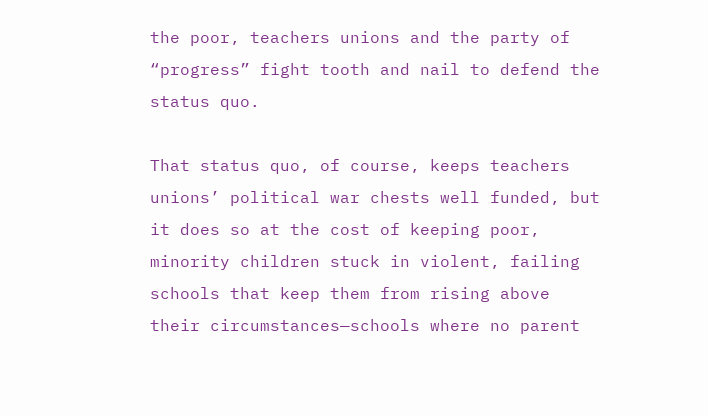the poor, teachers unions and the party of “progress” fight tooth and nail to defend the status quo.

That status quo, of course, keeps teachers unions’ political war chests well funded, but it does so at the cost of keeping poor, minority children stuck in violent, failing schools that keep them from rising above their circumstances—schools where no parent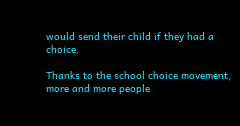would send their child if they had a choice.

Thanks to the school choice movement, more and more people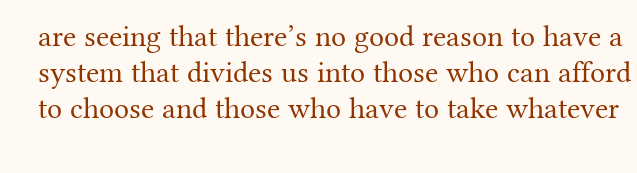are seeing that there’s no good reason to have a system that divides us into those who can afford to choose and those who have to take whatever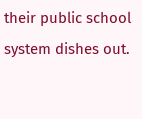their public school system dishes out.